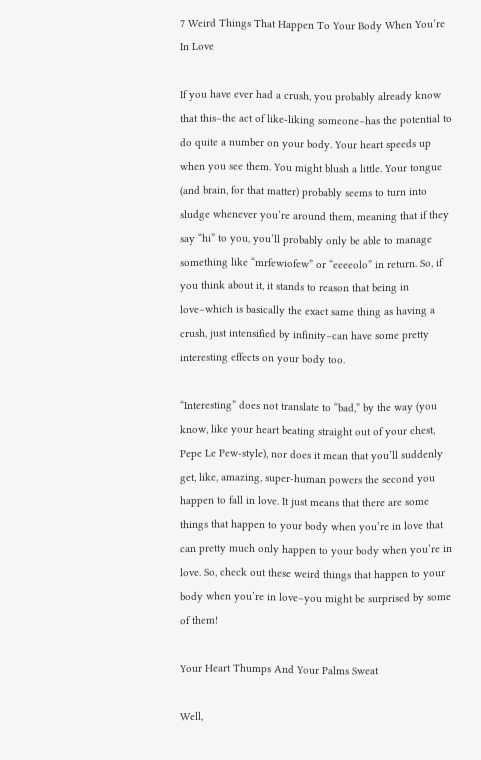7 Weird Things That Happen To Your Body When You’re In Love

If you have ever had a crush, you probably already know that this–the act of like-liking someone–has the potential to do quite a number on your body. Your heart speeds up when you see them. You might blush a little. Your tongue (and brain, for that matter) probably seems to turn into sludge whenever you’re around them, meaning that if they say “hi” to you, you’ll probably only be able to manage something like “mrfewiofew” or “eeeeolo” in return. So, if you think about it, it stands to reason that being in love–which is basically the exact same thing as having a crush, just intensified by infinity–can have some pretty interesting effects on your body too.

“Interesting” does not translate to “bad,” by the way (you know, like your heart beating straight out of your chest, Pepe Le Pew-style), nor does it mean that you’ll suddenly get, like, amazing, super-human powers the second you happen to fall in love. It just means that there are some things that happen to your body when you’re in love that can pretty much only happen to your body when you’re in love. So, check out these weird things that happen to your body when you’re in love–you might be surprised by some of them!

Your Heart Thumps And Your Palms Sweat

Well,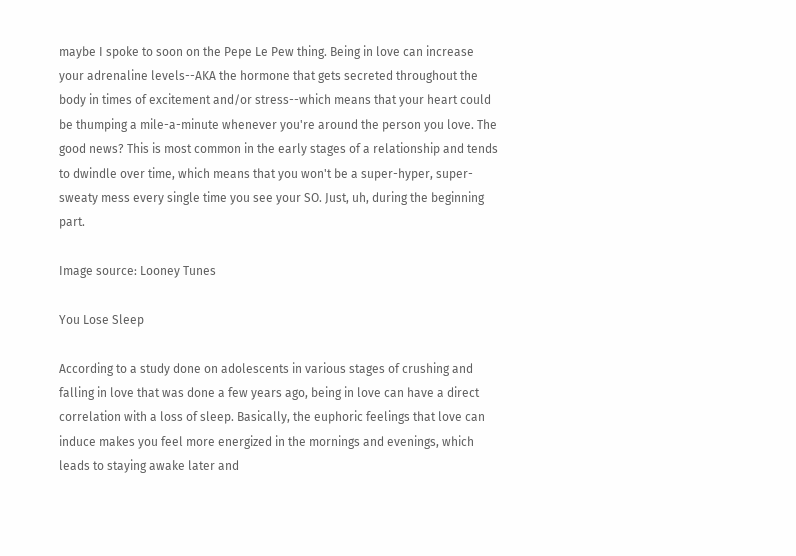maybe I spoke to soon on the Pepe Le Pew thing. Being in love can increase your adrenaline levels--AKA the hormone that gets secreted throughout the body in times of excitement and/or stress--which means that your heart could be thumping a mile-a-minute whenever you're around the person you love. The good news? This is most common in the early stages of a relationship and tends to dwindle over time, which means that you won't be a super-hyper, super-sweaty mess every single time you see your SO. Just, uh, during the beginning part.

Image source: Looney Tunes

You Lose Sleep

According to a study done on adolescents in various stages of crushing and falling in love that was done a few years ago, being in love can have a direct correlation with a loss of sleep. Basically, the euphoric feelings that love can induce makes you feel more energized in the mornings and evenings, which leads to staying awake later and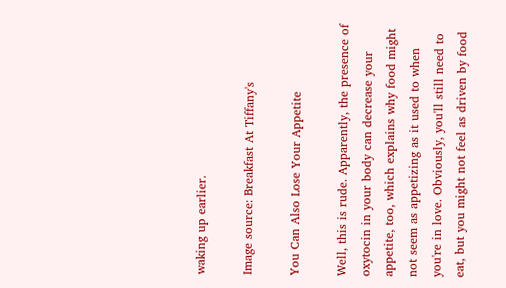waking up earlier.

Image source: Breakfast At Tiffany's

You Can Also Lose Your Appetite

Well, this is rude. Apparently, the presence of oxytocin in your body can decrease your appetite, too, which explains why food might not seem as appetizing as it used to when you're in love. Obviously, you'll still need to eat, but you might not feel as driven by food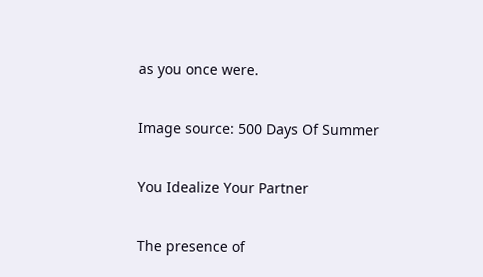as you once were.

Image source: 500 Days Of Summer

You Idealize Your Partner

The presence of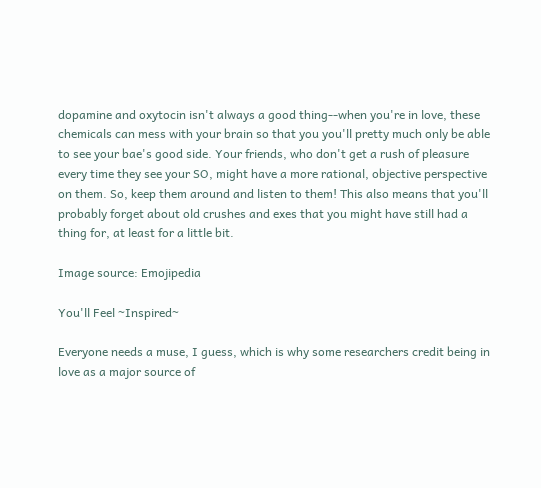dopamine and oxytocin isn't always a good thing--when you're in love, these chemicals can mess with your brain so that you you'll pretty much only be able to see your bae's good side. Your friends, who don't get a rush of pleasure every time they see your SO, might have a more rational, objective perspective on them. So, keep them around and listen to them! This also means that you'll probably forget about old crushes and exes that you might have still had a thing for, at least for a little bit.

Image source: Emojipedia

You'll Feel ~Inspired~

Everyone needs a muse, I guess, which is why some researchers credit being in love as a major source of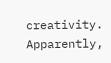creativity. Apparently,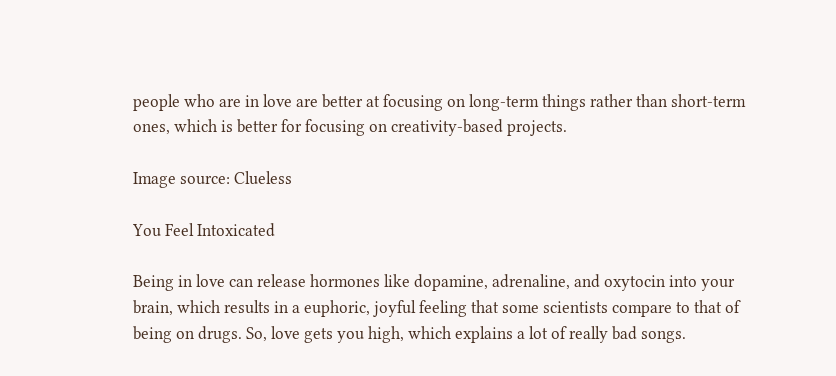people who are in love are better at focusing on long-term things rather than short-term ones, which is better for focusing on creativity-based projects.

Image source: Clueless

You Feel Intoxicated

Being in love can release hormones like dopamine, adrenaline, and oxytocin into your brain, which results in a euphoric, joyful feeling that some scientists compare to that of being on drugs. So, love gets you high, which explains a lot of really bad songs.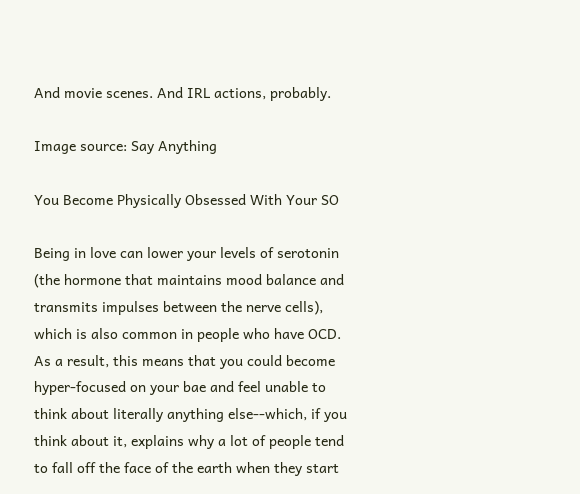And movie scenes. And IRL actions, probably.

Image source: Say Anything

You Become Physically Obsessed With Your SO

Being in love can lower your levels of serotonin (the hormone that maintains mood balance and transmits impulses between the nerve cells), which is also common in people who have OCD. As a result, this means that you could become hyper-focused on your bae and feel unable to think about literally anything else--which, if you think about it, explains why a lot of people tend to fall off the face of the earth when they start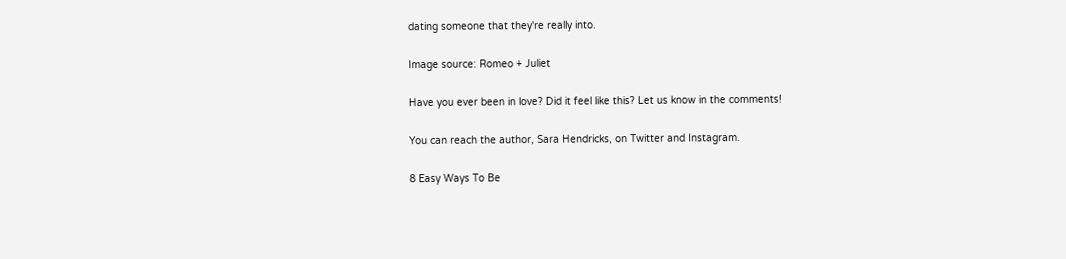dating someone that they're really into.

Image source: Romeo + Juliet

Have you ever been in love? Did it feel like this? Let us know in the comments!

You can reach the author, Sara Hendricks, on Twitter and Instagram.

8 Easy Ways To Be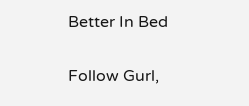Better In Bed

Follow Gurl,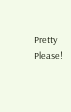Pretty Please!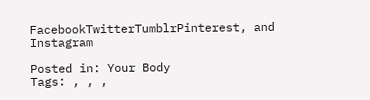FacebookTwitterTumblrPinterest, and Instagram

Posted in: Your Body
Tags: , , ,